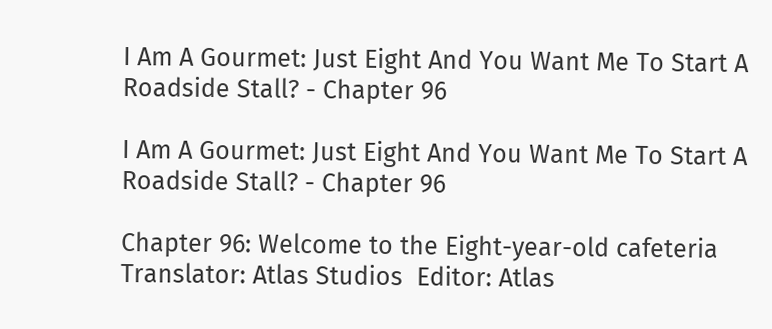I Am A Gourmet: Just Eight And You Want Me To Start A Roadside Stall? - Chapter 96

I Am A Gourmet: Just Eight And You Want Me To Start A Roadside Stall? - Chapter 96

Chapter 96: Welcome to the Eight-year-old cafeteria   Translator: Atlas Studios  Editor: Atlas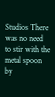Studios There was no need to stir with the metal spoon by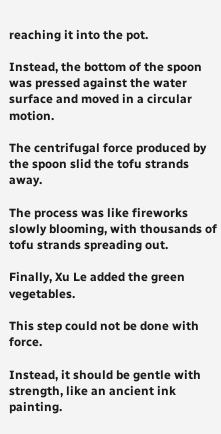reaching it into the pot.

Instead, the bottom of the spoon was pressed against the water surface and moved in a circular motion.

The centrifugal force produced by the spoon slid the tofu strands away.

The process was like fireworks slowly blooming, with thousands of tofu strands spreading out.

Finally, Xu Le added the green vegetables.

This step could not be done with force.

Instead, it should be gentle with strength, like an ancient ink painting.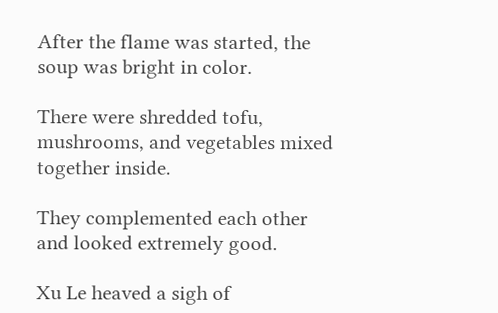After the flame was started, the soup was bright in color.

There were shredded tofu, mushrooms, and vegetables mixed together inside.

They complemented each other and looked extremely good.

Xu Le heaved a sigh of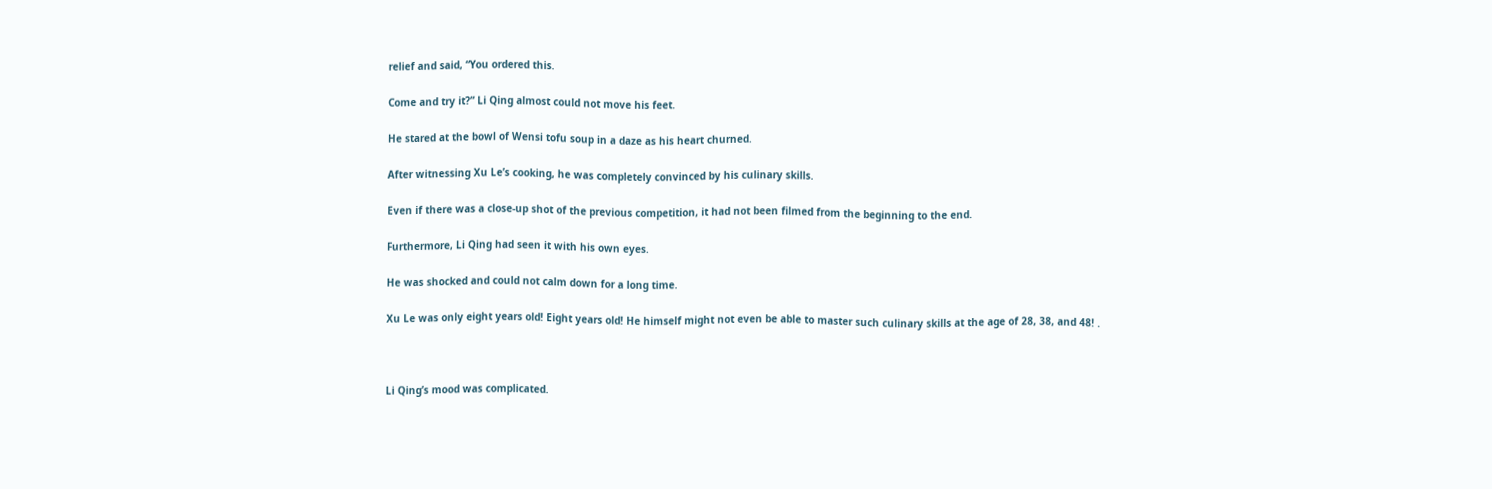relief and said, “You ordered this.

Come and try it?” Li Qing almost could not move his feet.

He stared at the bowl of Wensi tofu soup in a daze as his heart churned.

After witnessing Xu Le’s cooking, he was completely convinced by his culinary skills.

Even if there was a close-up shot of the previous competition, it had not been filmed from the beginning to the end.

Furthermore, Li Qing had seen it with his own eyes.

He was shocked and could not calm down for a long time.

Xu Le was only eight years old! Eight years old! He himself might not even be able to master such culinary skills at the age of 28, 38, and 48! .



Li Qing’s mood was complicated.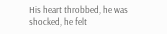His heart throbbed, he was shocked, he felt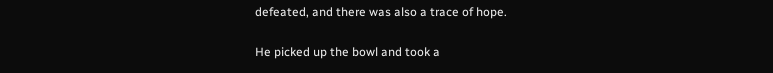defeated, and there was also a trace of hope.

He picked up the bowl and took a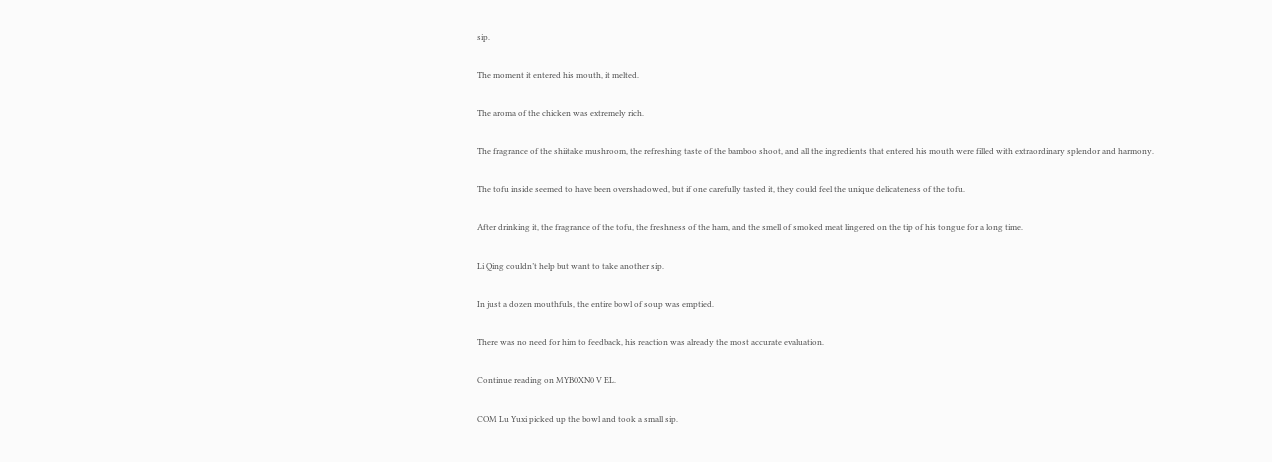sip.

The moment it entered his mouth, it melted.

The aroma of the chicken was extremely rich.

The fragrance of the shiitake mushroom, the refreshing taste of the bamboo shoot, and all the ingredients that entered his mouth were filled with extraordinary splendor and harmony.

The tofu inside seemed to have been overshadowed, but if one carefully tasted it, they could feel the unique delicateness of the tofu.

After drinking it, the fragrance of the tofu, the freshness of the ham, and the smell of smoked meat lingered on the tip of his tongue for a long time.

Li Qing couldn’t help but want to take another sip.

In just a dozen mouthfuls, the entire bowl of soup was emptied.

There was no need for him to feedback, his reaction was already the most accurate evaluation.

Continue reading on MYB0XN0 V EL.

COM Lu Yuxi picked up the bowl and took a small sip.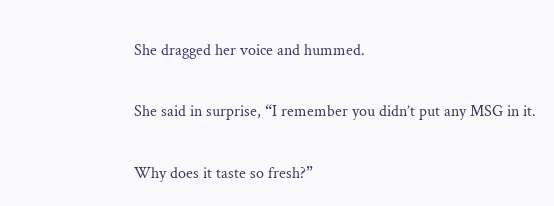She dragged her voice and hummed.

She said in surprise, “I remember you didn’t put any MSG in it.

Why does it taste so fresh?”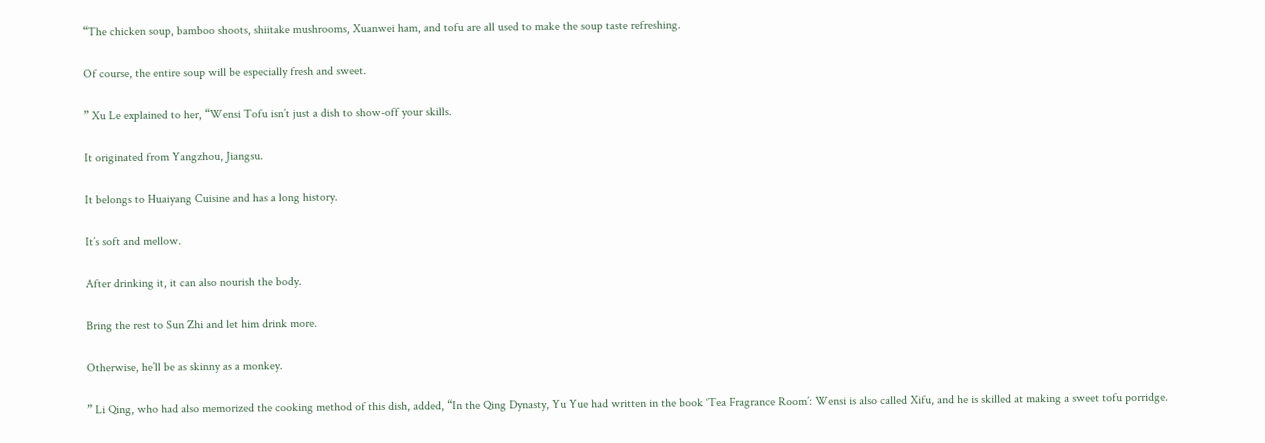“The chicken soup, bamboo shoots, shiitake mushrooms, Xuanwei ham, and tofu are all used to make the soup taste refreshing.

Of course, the entire soup will be especially fresh and sweet.

” Xu Le explained to her, “Wensi Tofu isn’t just a dish to show-off your skills.

It originated from Yangzhou, Jiangsu.

It belongs to Huaiyang Cuisine and has a long history.

It’s soft and mellow.

After drinking it, it can also nourish the body.

Bring the rest to Sun Zhi and let him drink more.

Otherwise, he’ll be as skinny as a monkey.

” Li Qing, who had also memorized the cooking method of this dish, added, “In the Qing Dynasty, Yu Yue had written in the book ‘Tea Fragrance Room’: Wensi is also called Xifu, and he is skilled at making a sweet tofu porridge.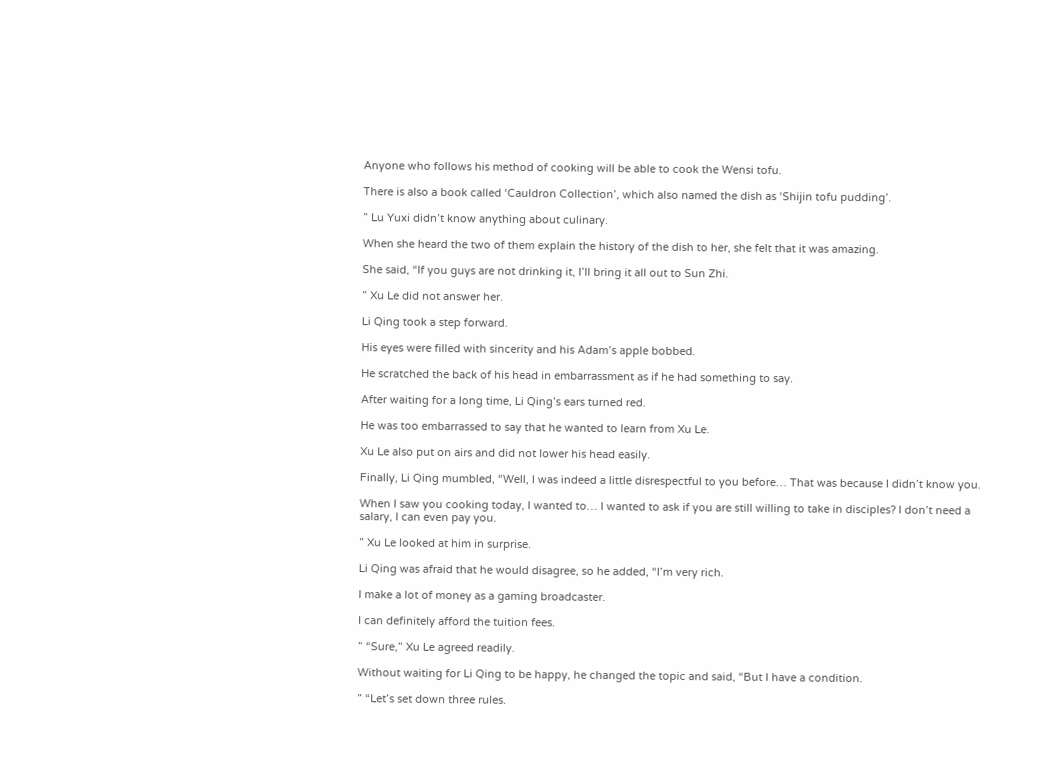Anyone who follows his method of cooking will be able to cook the Wensi tofu.

There is also a book called ‘Cauldron Collection’, which also named the dish as ‘Shijin tofu pudding’.

” Lu Yuxi didn’t know anything about culinary.

When she heard the two of them explain the history of the dish to her, she felt that it was amazing.

She said, “If you guys are not drinking it, I’ll bring it all out to Sun Zhi.

” Xu Le did not answer her.

Li Qing took a step forward.

His eyes were filled with sincerity and his Adam’s apple bobbed.

He scratched the back of his head in embarrassment as if he had something to say.

After waiting for a long time, Li Qing’s ears turned red.

He was too embarrassed to say that he wanted to learn from Xu Le.

Xu Le also put on airs and did not lower his head easily.

Finally, Li Qing mumbled, “Well, I was indeed a little disrespectful to you before… That was because I didn’t know you.

When I saw you cooking today, I wanted to… I wanted to ask if you are still willing to take in disciples? I don’t need a salary, I can even pay you.

” Xu Le looked at him in surprise.

Li Qing was afraid that he would disagree, so he added, “I’m very rich.

I make a lot of money as a gaming broadcaster.

I can definitely afford the tuition fees.

” “Sure,” Xu Le agreed readily.

Without waiting for Li Qing to be happy, he changed the topic and said, “But I have a condition.

” “Let’s set down three rules.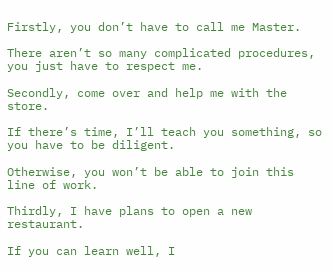Firstly, you don’t have to call me Master.

There aren’t so many complicated procedures, you just have to respect me.

Secondly, come over and help me with the store.

If there’s time, I’ll teach you something, so you have to be diligent.

Otherwise, you won’t be able to join this line of work.

Thirdly, I have plans to open a new restaurant.

If you can learn well, I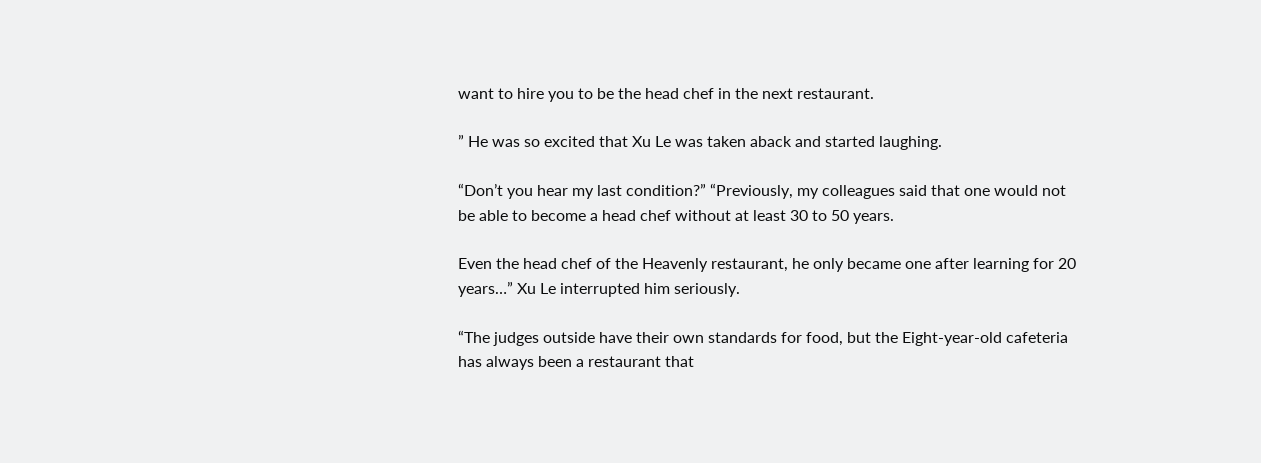want to hire you to be the head chef in the next restaurant.

” He was so excited that Xu Le was taken aback and started laughing.

“Don’t you hear my last condition?” “Previously, my colleagues said that one would not be able to become a head chef without at least 30 to 50 years.

Even the head chef of the Heavenly restaurant, he only became one after learning for 20 years…” Xu Le interrupted him seriously.

“The judges outside have their own standards for food, but the Eight-year-old cafeteria has always been a restaurant that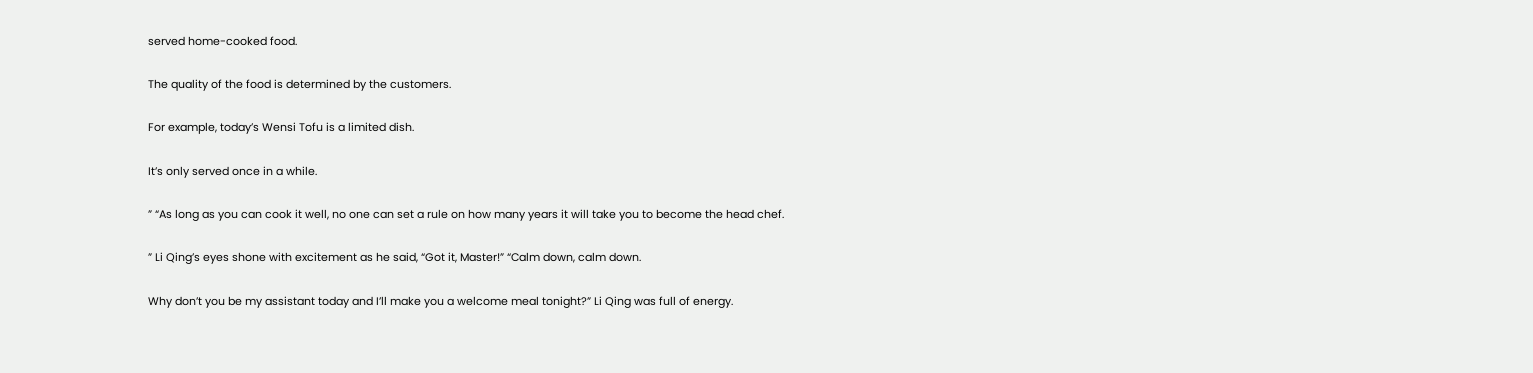served home-cooked food.

The quality of the food is determined by the customers.

For example, today’s Wensi Tofu is a limited dish.

It’s only served once in a while.

” “As long as you can cook it well, no one can set a rule on how many years it will take you to become the head chef.

” Li Qing’s eyes shone with excitement as he said, “Got it, Master!” “Calm down, calm down.

Why don’t you be my assistant today and I’ll make you a welcome meal tonight?” Li Qing was full of energy.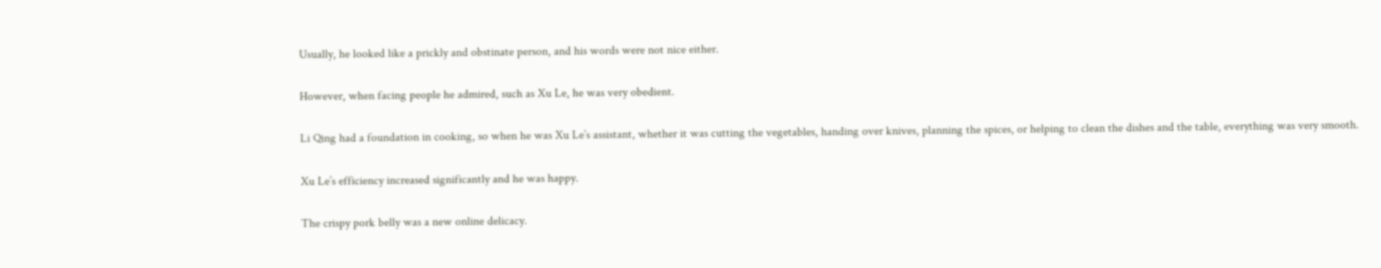Usually, he looked like a prickly and obstinate person, and his words were not nice either.

However, when facing people he admired, such as Xu Le, he was very obedient.

Li Qing had a foundation in cooking, so when he was Xu Le’s assistant, whether it was cutting the vegetables, handing over knives, planning the spices, or helping to clean the dishes and the table, everything was very smooth.

Xu Le’s efficiency increased significantly and he was happy.

The crispy pork belly was a new online delicacy.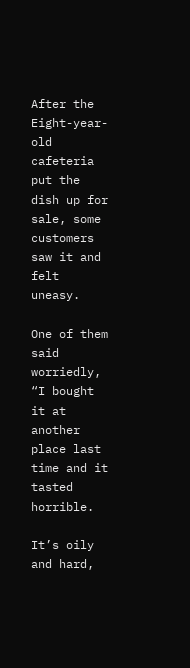After the Eight-year-old cafeteria put the dish up for sale, some customers saw it and felt uneasy.

One of them said worriedly, “I bought it at another place last time and it tasted horrible.

It’s oily and hard,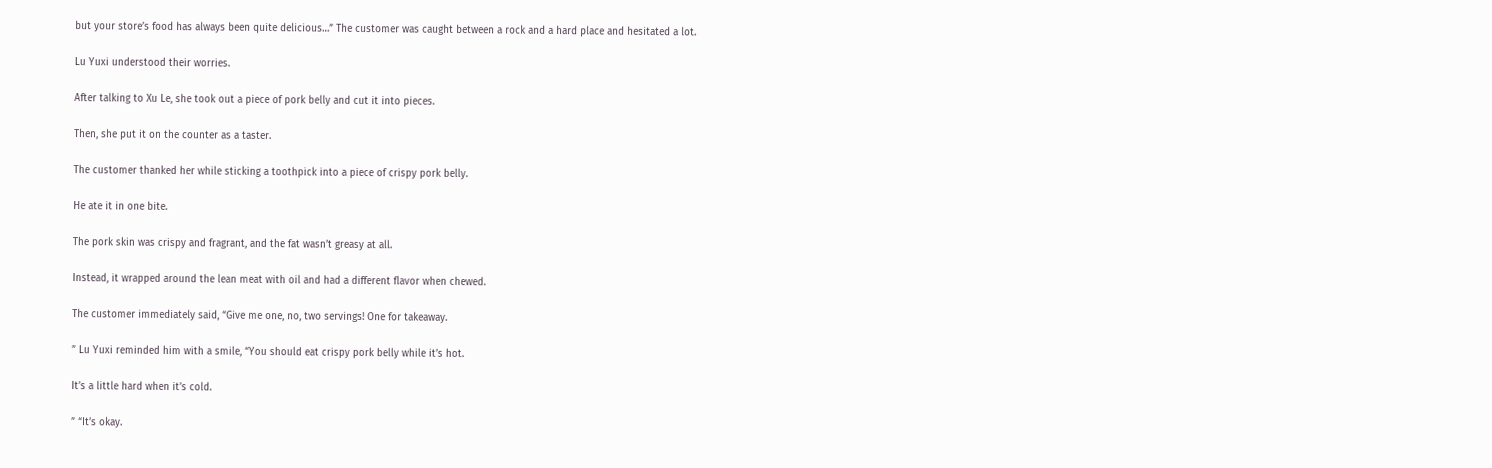but your store’s food has always been quite delicious…” The customer was caught between a rock and a hard place and hesitated a lot.

Lu Yuxi understood their worries.

After talking to Xu Le, she took out a piece of pork belly and cut it into pieces.

Then, she put it on the counter as a taster.

The customer thanked her while sticking a toothpick into a piece of crispy pork belly.

He ate it in one bite.

The pork skin was crispy and fragrant, and the fat wasn’t greasy at all.

Instead, it wrapped around the lean meat with oil and had a different flavor when chewed.

The customer immediately said, “Give me one, no, two servings! One for takeaway.

” Lu Yuxi reminded him with a smile, “You should eat crispy pork belly while it’s hot.

It’s a little hard when it’s cold.

” “It’s okay.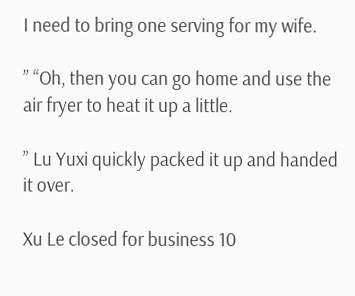I need to bring one serving for my wife.

” “Oh, then you can go home and use the air fryer to heat it up a little.

” Lu Yuxi quickly packed it up and handed it over.

Xu Le closed for business 10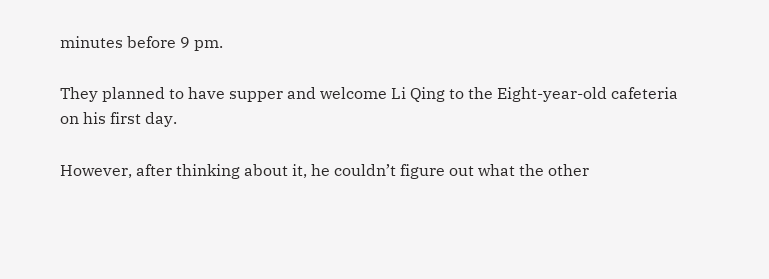minutes before 9 pm.

They planned to have supper and welcome Li Qing to the Eight-year-old cafeteria on his first day.

However, after thinking about it, he couldn’t figure out what the other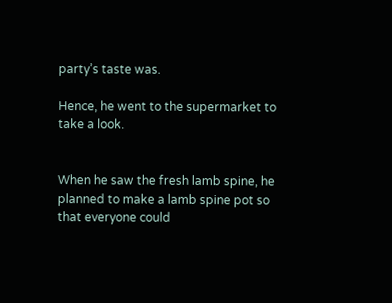party’s taste was.

Hence, he went to the supermarket to take a look.


When he saw the fresh lamb spine, he planned to make a lamb spine pot so that everyone could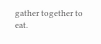gather together to eat.